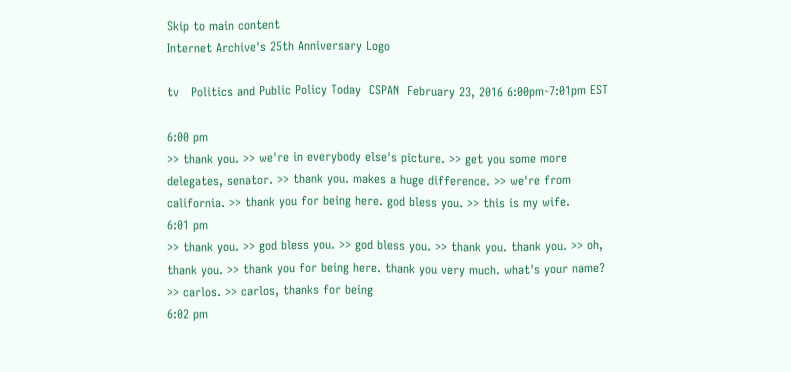Skip to main content
Internet Archive's 25th Anniversary Logo

tv   Politics and Public Policy Today  CSPAN  February 23, 2016 6:00pm-7:01pm EST

6:00 pm
>> thank you. >> we're in everybody else's picture. >> get you some more delegates, senator. >> thank you. makes a huge difference. >> we're from california. >> thank you for being here. god bless you. >> this is my wife.
6:01 pm
>> thank you. >> god bless you. >> god bless you. >> thank you. thank you. >> oh, thank you. >> thank you for being here. thank you very much. what's your name? >> carlos. >> carlos, thanks for being
6:02 pm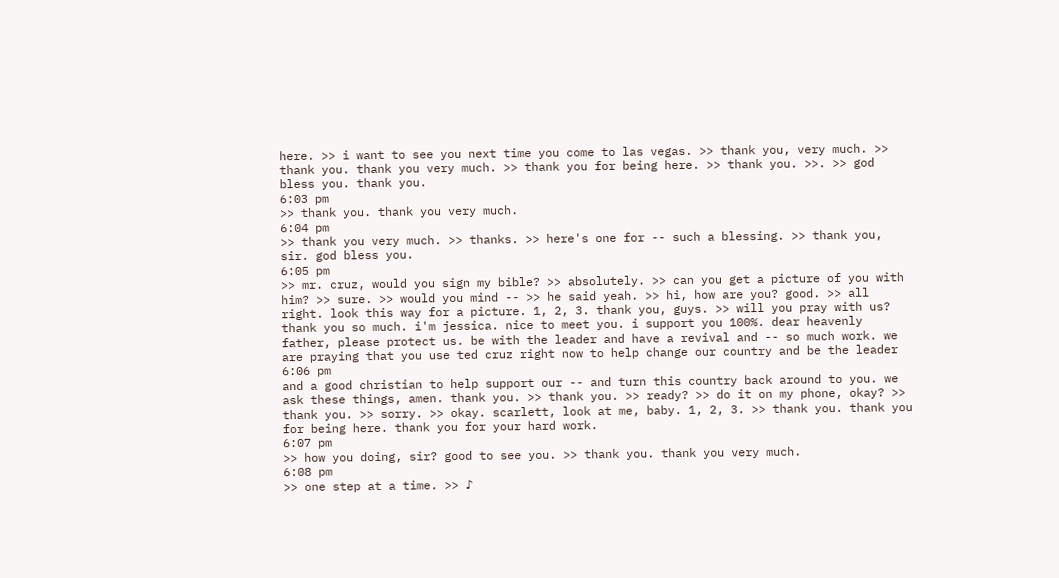here. >> i want to see you next time you come to las vegas. >> thank you, very much. >> thank you. thank you very much. >> thank you for being here. >> thank you. >>. >> god bless you. thank you.
6:03 pm
>> thank you. thank you very much.
6:04 pm
>> thank you very much. >> thanks. >> here's one for -- such a blessing. >> thank you, sir. god bless you.
6:05 pm
>> mr. cruz, would you sign my bible? >> absolutely. >> can you get a picture of you with him? >> sure. >> would you mind -- >> he said yeah. >> hi, how are you? good. >> all right. look this way for a picture. 1, 2, 3. thank you, guys. >> will you pray with us? thank you so much. i'm jessica. nice to meet you. i support you 100%. dear heavenly father, please protect us. be with the leader and have a revival and -- so much work. we are praying that you use ted cruz right now to help change our country and be the leader
6:06 pm
and a good christian to help support our -- and turn this country back around to you. we ask these things, amen. thank you. >> thank you. >> ready? >> do it on my phone, okay? >> thank you. >> sorry. >> okay. scarlett, look at me, baby. 1, 2, 3. >> thank you. thank you for being here. thank you for your hard work.
6:07 pm
>> how you doing, sir? good to see you. >> thank you. thank you very much.
6:08 pm
>> one step at a time. >> ♪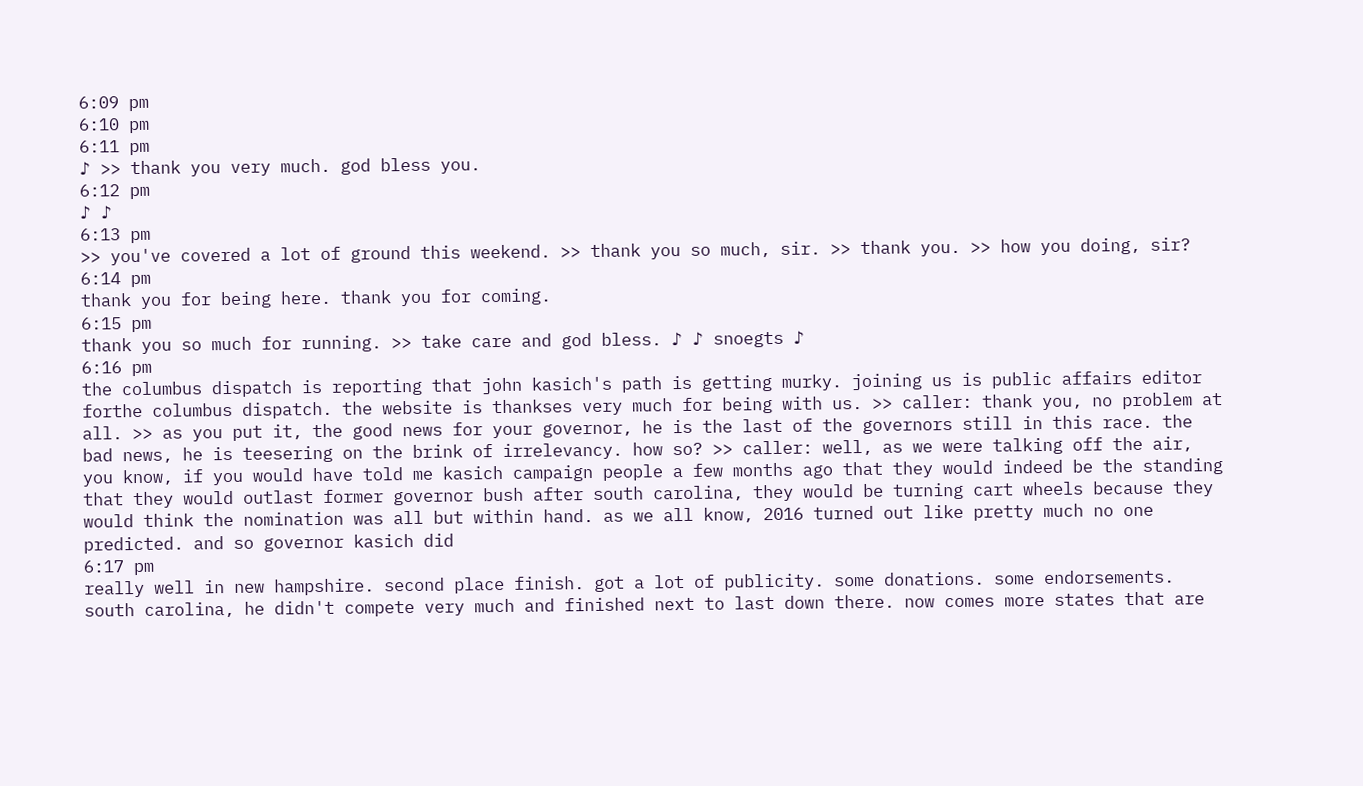6:09 pm
6:10 pm
6:11 pm
♪ >> thank you very much. god bless you.
6:12 pm
♪ ♪
6:13 pm
>> you've covered a lot of ground this weekend. >> thank you so much, sir. >> thank you. >> how you doing, sir?
6:14 pm
thank you for being here. thank you for coming.
6:15 pm
thank you so much for running. >> take care and god bless. ♪ ♪ snoegts ♪
6:16 pm
the columbus dispatch is reporting that john kasich's path is getting murky. joining us is public affairs editor forthe columbus dispatch. the website is thankses very much for being with us. >> caller: thank you, no problem at all. >> as you put it, the good news for your governor, he is the last of the governors still in this race. the bad news, he is teesering on the brink of irrelevancy. how so? >> caller: well, as we were talking off the air, you know, if you would have told me kasich campaign people a few months ago that they would indeed be the standing that they would outlast former governor bush after south carolina, they would be turning cart wheels because they would think the nomination was all but within hand. as we all know, 2016 turned out like pretty much no one predicted. and so governor kasich did
6:17 pm
really well in new hampshire. second place finish. got a lot of publicity. some donations. some endorsements. south carolina, he didn't compete very much and finished next to last down there. now comes more states that are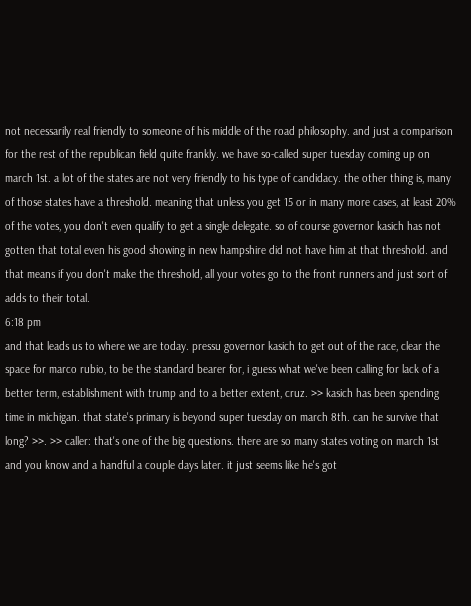not necessarily real friendly to someone of his middle of the road philosophy. and just a comparison for the rest of the republican field quite frankly. we have so-called super tuesday coming up on march 1st. a lot of the states are not very friendly to his type of candidacy. the other thing is, many of those states have a threshold. meaning that unless you get 15 or in many more cases, at least 20% of the votes, you don't even qualify to get a single delegate. so of course governor kasich has not gotten that total even his good showing in new hampshire did not have him at that threshold. and that means if you don't make the threshold, all your votes go to the front runners and just sort of adds to their total.
6:18 pm
and that leads us to where we are today. pressu governor kasich to get out of the race, clear the space for marco rubio, to be the standard bearer for, i guess what we've been calling for lack of a better term, establishment with trump and to a better extent, cruz. >> kasich has been spending time in michigan. that state's primary is beyond super tuesday on march 8th. can he survive that long? >>. >> caller: that's one of the big questions. there are so many states voting on march 1st and you know and a handful a couple days later. it just seems like he's got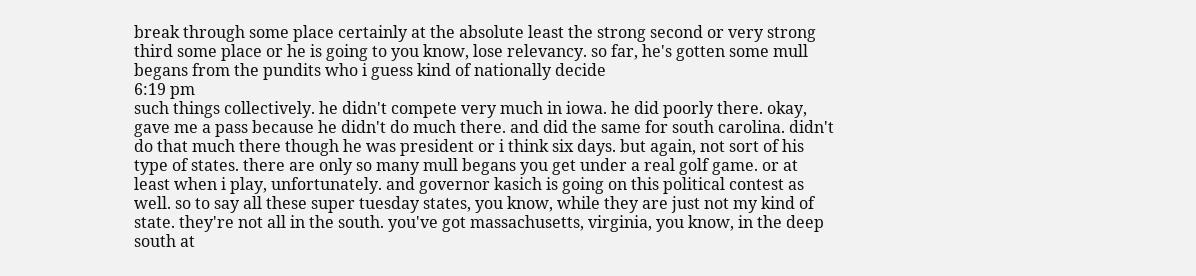break through some place certainly at the absolute least the strong second or very strong third some place or he is going to you know, lose relevancy. so far, he's gotten some mull begans from the pundits who i guess kind of nationally decide
6:19 pm
such things collectively. he didn't compete very much in iowa. he did poorly there. okay, gave me a pass because he didn't do much there. and did the same for south carolina. didn't do that much there though he was president or i think six days. but again, not sort of his type of states. there are only so many mull begans you get under a real golf game. or at least when i play, unfortunately. and governor kasich is going on this political contest as well. so to say all these super tuesday states, you know, while they are just not my kind of state. they're not all in the south. you've got massachusetts, virginia, you know, in the deep south at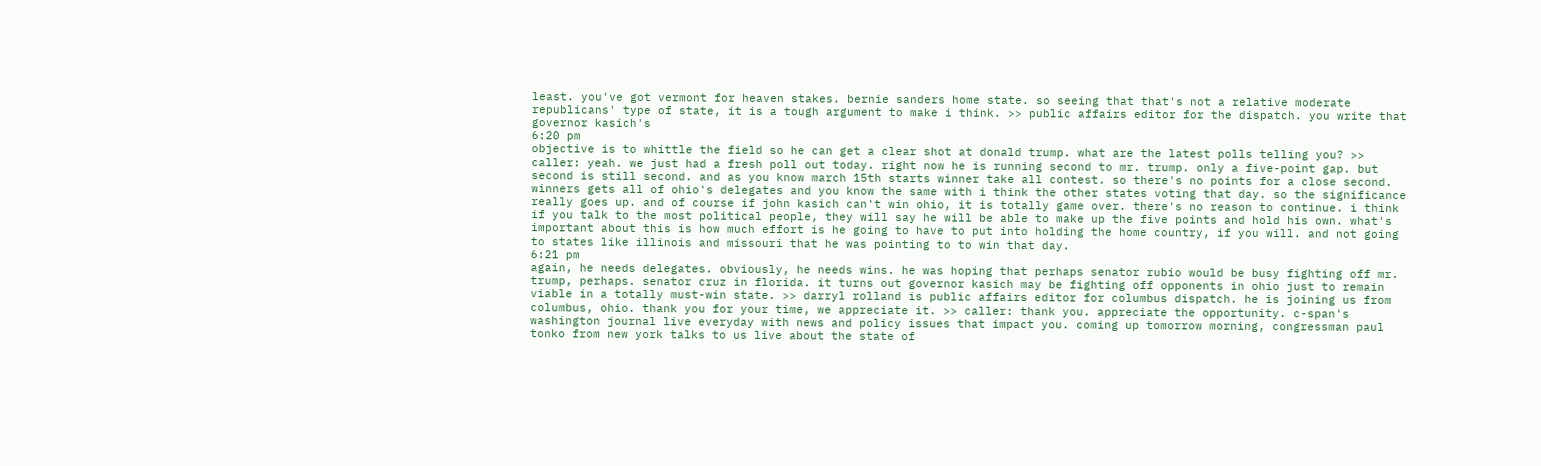least. you've got vermont for heaven stakes. bernie sanders home state. so seeing that that's not a relative moderate republicans' type of state, it is a tough argument to make i think. >> public affairs editor for the dispatch. you write that governor kasich's
6:20 pm
objective is to whittle the field so he can get a clear shot at donald trump. what are the latest polls telling you? >> caller: yeah. we just had a fresh poll out today. right now he is running second to mr. trump. only a five-point gap. but second is still second. and as you know march 15th starts winner take all contest. so there's no points for a close second. winners gets all of ohio's delegates and you know the same with i think the other states voting that day. so the significance really goes up. and of course if john kasich can't win ohio, it is totally game over. there's no reason to continue. i think if you talk to the most political people, they will say he will be able to make up the five points and hold his own. what's important about this is how much effort is he going to have to put into holding the home country, if you will. and not going to states like illinois and missouri that he was pointing to to win that day.
6:21 pm
again, he needs delegates. obviously, he needs wins. he was hoping that perhaps senator rubio would be busy fighting off mr. trump, perhaps. senator cruz in florida. it turns out governor kasich may be fighting off opponents in ohio just to remain viable in a totally must-win state. >> darryl rolland is public affairs editor for columbus dispatch. he is joining us from columbus, ohio. thank you for your time, we appreciate it. >> caller: thank you. appreciate the opportunity. c-span's washington journal live everyday with news and policy issues that impact you. coming up tomorrow morning, congressman paul tonko from new york talks to us live about the state of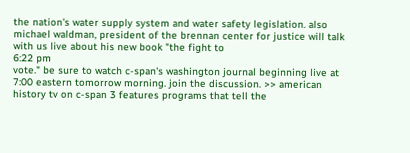the nation's water supply system and water safety legislation. also michael waldman, president of the brennan center for justice will talk with us live about his new book "the fight to
6:22 pm
vote." be sure to watch c-span's washington journal beginning live at 7:00 eastern tomorrow morning. join the discussion. >> american history tv on c-span 3 features programs that tell the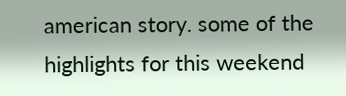american story. some of the highlights for this weekend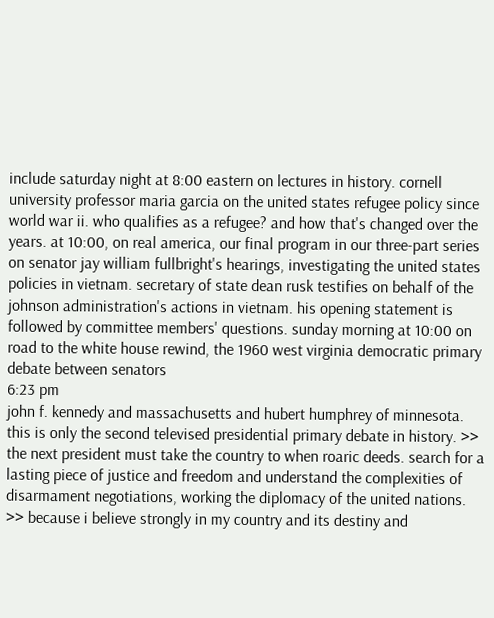include saturday night at 8:00 eastern on lectures in history. cornell university professor maria garcia on the united states refugee policy since world war ii. who qualifies as a refugee? and how that's changed over the years. at 10:00, on real america, our final program in our three-part series on senator jay william fullbright's hearings, investigating the united states policies in vietnam. secretary of state dean rusk testifies on behalf of the johnson administration's actions in vietnam. his opening statement is followed by committee members' questions. sunday morning at 10:00 on road to the white house rewind, the 1960 west virginia democratic primary debate between senators
6:23 pm
john f. kennedy and massachusetts and hubert humphrey of minnesota. this is only the second televised presidential primary debate in history. >> the next president must take the country to when roaric deeds. search for a lasting piece of justice and freedom and understand the complexities of disarmament negotiations, working the diplomacy of the united nations. >> because i believe strongly in my country and its destiny and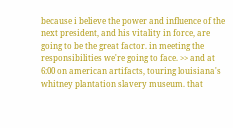because i believe the power and influence of the next president, and his vitality in force, are going to be the great factor. in meeting the responsibilities we're going to face. >> and at 6:00 on american artifacts, touring louisiana's whitney plantation slavery museum. that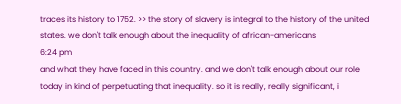traces its history to 1752. >> the story of slavery is integral to the history of the united states. we don't talk enough about the inequality of african-americans
6:24 pm
and what they have faced in this country. and we don't talk enough about our role today in kind of perpetuating that inequality. so it is really, really significant, i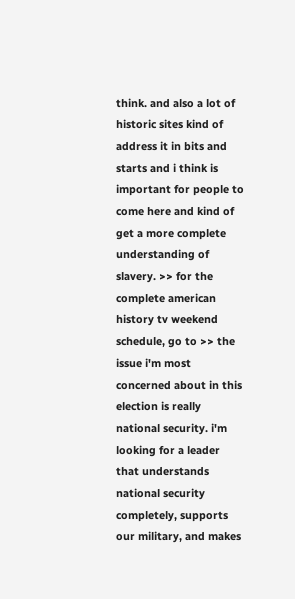think. and also a lot of historic sites kind of address it in bits and starts and i think is important for people to come here and kind of get a more complete understanding of slavery. >> for the complete american history tv weekend schedule, go to >> the issue i'm most concerned about in this election is really national security. i'm looking for a leader that understands national security completely, supports our military, and makes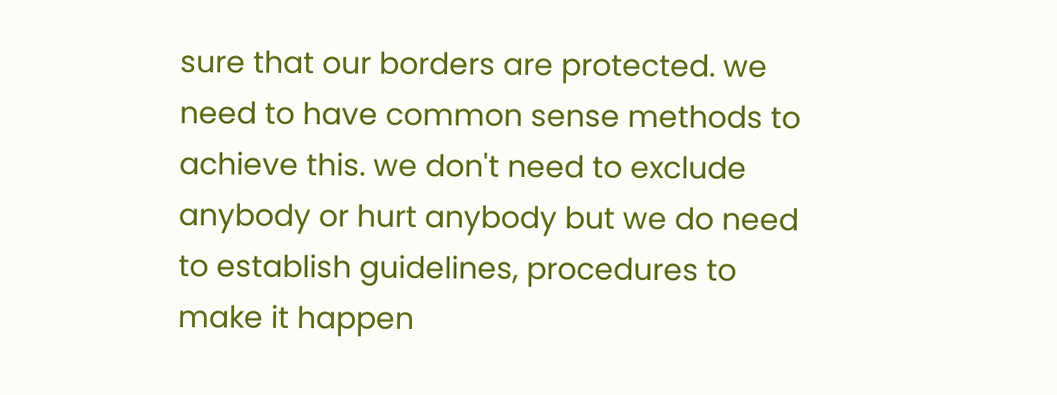sure that our borders are protected. we need to have common sense methods to achieve this. we don't need to exclude anybody or hurt anybody but we do need to establish guidelines, procedures to make it happen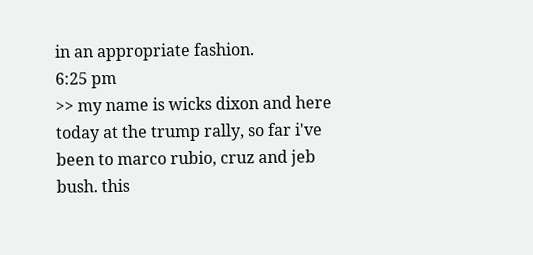in an appropriate fashion.
6:25 pm
>> my name is wicks dixon and here today at the trump rally, so far i've been to marco rubio, cruz and jeb bush. this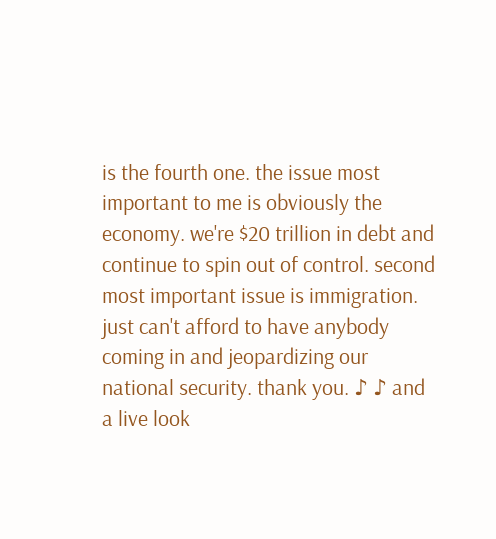is the fourth one. the issue most important to me is obviously the economy. we're $20 trillion in debt and continue to spin out of control. second most important issue is immigration. just can't afford to have anybody coming in and jeopardizing our national security. thank you. ♪ ♪ and a live look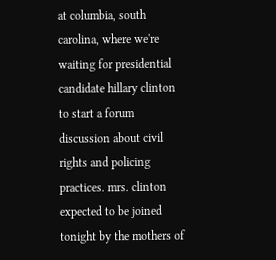at columbia, south carolina, where we're waiting for presidential candidate hillary clinton to start a forum discussion about civil rights and policing practices. mrs. clinton expected to be joined tonight by the mothers of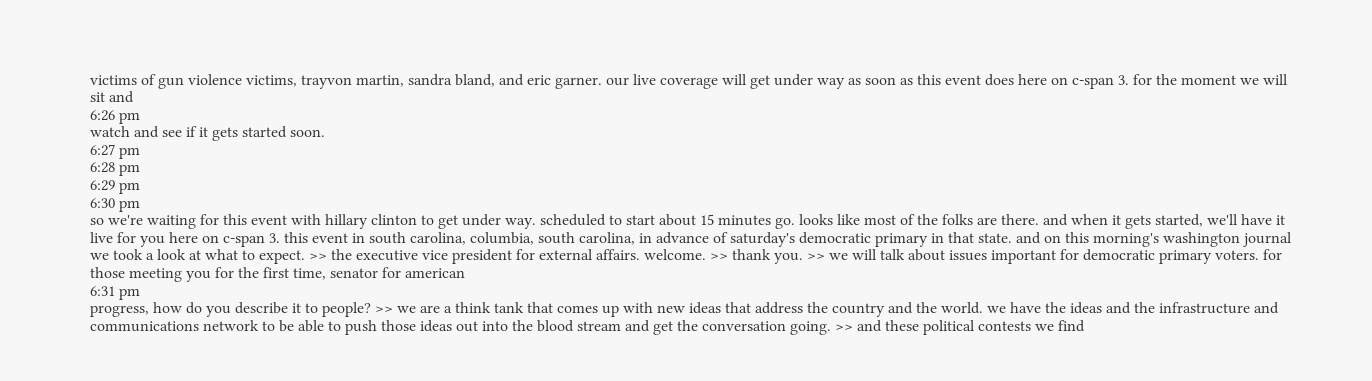victims of gun violence victims, trayvon martin, sandra bland, and eric garner. our live coverage will get under way as soon as this event does here on c-span 3. for the moment we will sit and
6:26 pm
watch and see if it gets started soon.
6:27 pm
6:28 pm
6:29 pm
6:30 pm
so we're waiting for this event with hillary clinton to get under way. scheduled to start about 15 minutes go. looks like most of the folks are there. and when it gets started, we'll have it live for you here on c-span 3. this event in south carolina, columbia, south carolina, in advance of saturday's democratic primary in that state. and on this morning's washington journal we took a look at what to expect. >> the executive vice president for external affairs. welcome. >> thank you. >> we will talk about issues important for democratic primary voters. for those meeting you for the first time, senator for american
6:31 pm
progress, how do you describe it to people? >> we are a think tank that comes up with new ideas that address the country and the world. we have the ideas and the infrastructure and communications network to be able to push those ideas out into the blood stream and get the conversation going. >> and these political contests we find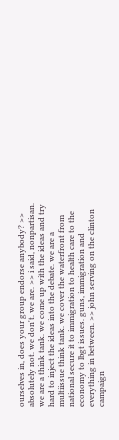ourselves in, does your group endorse anybody? >> absolutely not. we don't. we are. >> i said, nonpartisan. we are a think tank. we come up with the ideas and try hard to inject the ideas into the debate. we are a multiissue think tank. we cover the waterfront from national secure it to immigration to health care to the economy to lbgt issues. guns, immigration and everything in between. >> john serving on the clinton campaign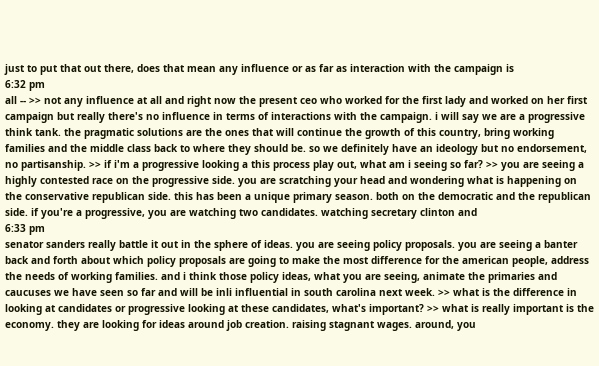just to put that out there, does that mean any influence or as far as interaction with the campaign is
6:32 pm
all -- >> not any influence at all and right now the present ceo who worked for the first lady and worked on her first campaign but really there's no influence in terms of interactions with the campaign. i will say we are a progressive think tank. the pragmatic solutions are the ones that will continue the growth of this country, bring working families and the middle class back to where they should be. so we definitely have an ideology but no endorsement, no partisanship. >> if i'm a progressive looking a this process play out, what am i seeing so far? >> you are seeing a highly contested race on the progressive side. you are scratching your head and wondering what is happening on the conservative republican side. this has been a unique primary season. both on the democratic and the republican side. if you're a progressive, you are watching two candidates. watching secretary clinton and
6:33 pm
senator sanders really battle it out in the sphere of ideas. you are seeing policy proposals. you are seeing a banter back and forth about which policy proposals are going to make the most difference for the american people, address the needs of working families. and i think those policy ideas, what you are seeing, animate the primaries and caucuses we have seen so far and will be inli influential in south carolina next week. >> what is the difference in looking at candidates or progressive looking at these candidates, what's important? >> what is really important is the economy. they are looking for ideas around job creation. raising stagnant wages. around, you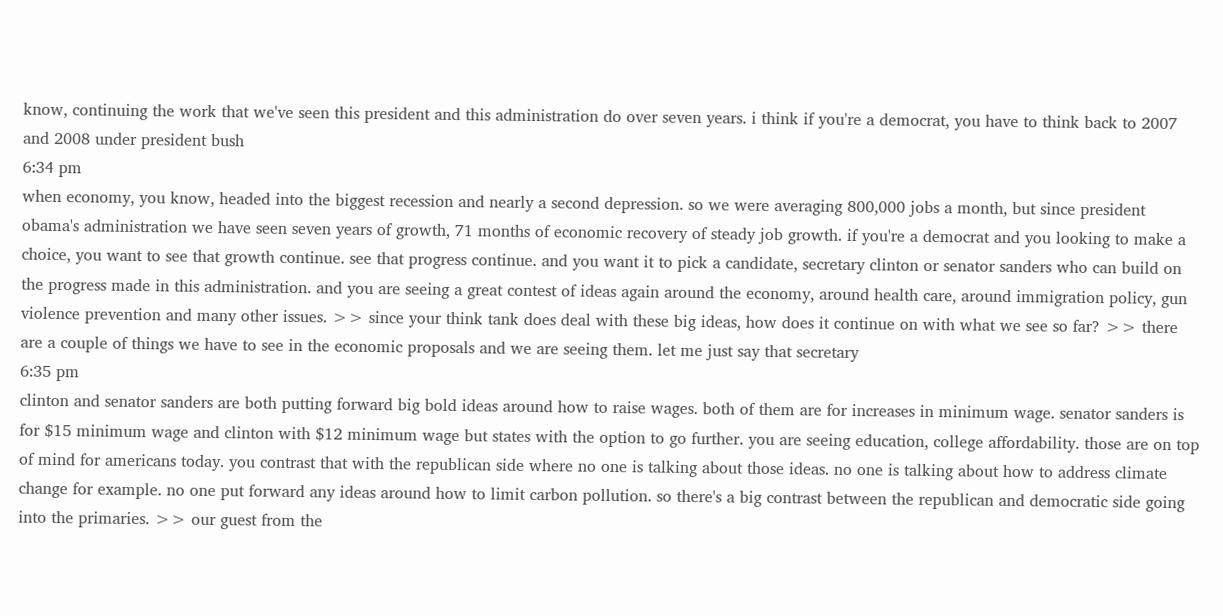know, continuing the work that we've seen this president and this administration do over seven years. i think if you're a democrat, you have to think back to 2007 and 2008 under president bush
6:34 pm
when economy, you know, headed into the biggest recession and nearly a second depression. so we were averaging 800,000 jobs a month, but since president obama's administration we have seen seven years of growth, 71 months of economic recovery of steady job growth. if you're a democrat and you looking to make a choice, you want to see that growth continue. see that progress continue. and you want it to pick a candidate, secretary clinton or senator sanders who can build on the progress made in this administration. and you are seeing a great contest of ideas again around the economy, around health care, around immigration policy, gun violence prevention and many other issues. >> since your think tank does deal with these big ideas, how does it continue on with what we see so far? >> there are a couple of things we have to see in the economic proposals and we are seeing them. let me just say that secretary
6:35 pm
clinton and senator sanders are both putting forward big bold ideas around how to raise wages. both of them are for increases in minimum wage. senator sanders is for $15 minimum wage and clinton with $12 minimum wage but states with the option to go further. you are seeing education, college affordability. those are on top of mind for americans today. you contrast that with the republican side where no one is talking about those ideas. no one is talking about how to address climate change for example. no one put forward any ideas around how to limit carbon pollution. so there's a big contrast between the republican and democratic side going into the primaries. >> our guest from the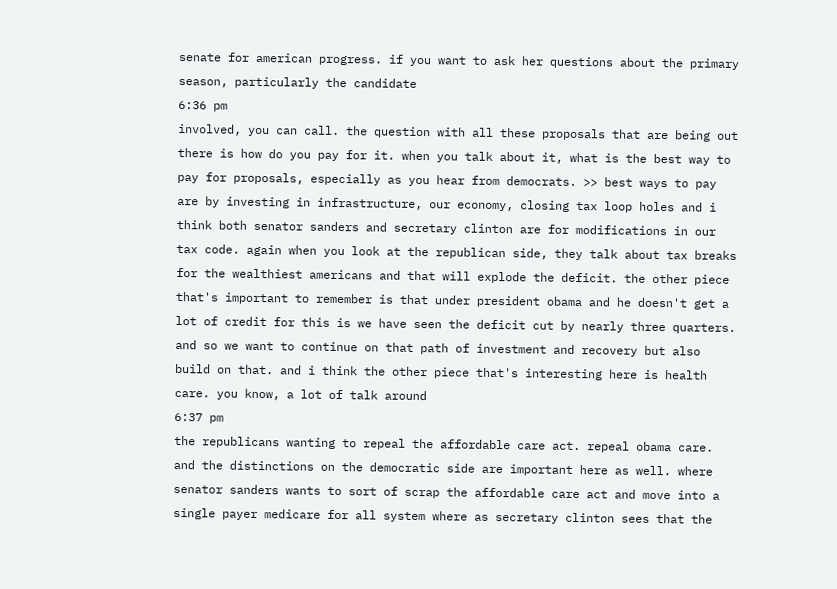senate for american progress. if you want to ask her questions about the primary season, particularly the candidate
6:36 pm
involved, you can call. the question with all these proposals that are being out there is how do you pay for it. when you talk about it, what is the best way to pay for proposals, especially as you hear from democrats. >> best ways to pay are by investing in infrastructure, our economy, closing tax loop holes and i think both senator sanders and secretary clinton are for modifications in our tax code. again when you look at the republican side, they talk about tax breaks for the wealthiest americans and that will explode the deficit. the other piece that's important to remember is that under president obama and he doesn't get a lot of credit for this is we have seen the deficit cut by nearly three quarters. and so we want to continue on that path of investment and recovery but also build on that. and i think the other piece that's interesting here is health care. you know, a lot of talk around
6:37 pm
the republicans wanting to repeal the affordable care act. repeal obama care. and the distinctions on the democratic side are important here as well. where senator sanders wants to sort of scrap the affordable care act and move into a single payer medicare for all system where as secretary clinton sees that the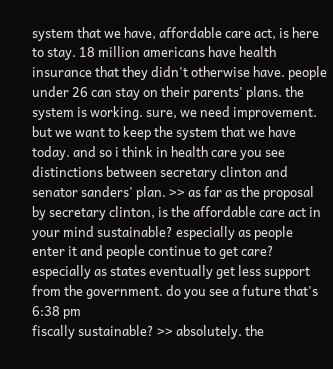system that we have, affordable care act, is here to stay. 18 million americans have health insurance that they didn't otherwise have. people under 26 can stay on their parents' plans. the system is working. sure, we need improvement. but we want to keep the system that we have today. and so i think in health care you see distinctions between secretary clinton and senator sanders' plan. >> as far as the proposal by secretary clinton, is the affordable care act in your mind sustainable? especially as people enter it and people continue to get care? especially as states eventually get less support from the government. do you see a future that's
6:38 pm
fiscally sustainable? >> absolutely. the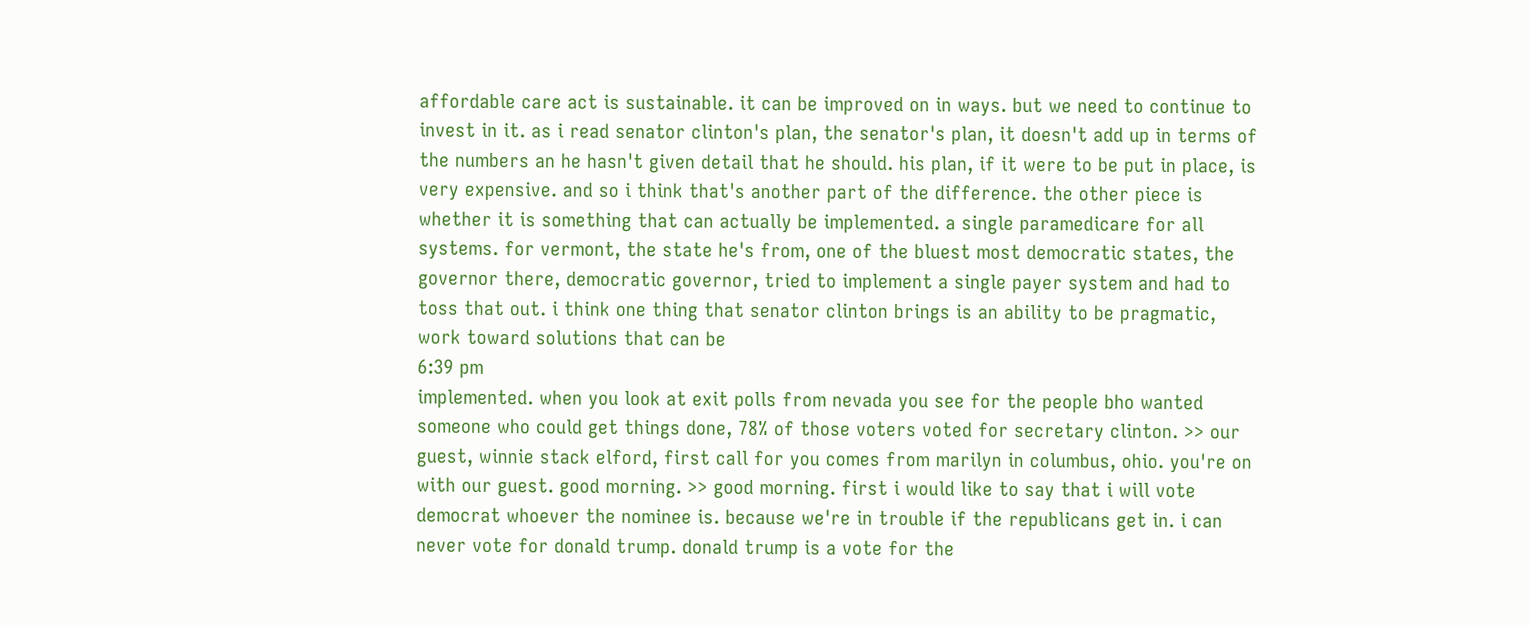affordable care act is sustainable. it can be improved on in ways. but we need to continue to invest in it. as i read senator clinton's plan, the senator's plan, it doesn't add up in terms of the numbers an he hasn't given detail that he should. his plan, if it were to be put in place, is very expensive. and so i think that's another part of the difference. the other piece is whether it is something that can actually be implemented. a single paramedicare for all systems. for vermont, the state he's from, one of the bluest most democratic states, the governor there, democratic governor, tried to implement a single payer system and had to toss that out. i think one thing that senator clinton brings is an ability to be pragmatic, work toward solutions that can be
6:39 pm
implemented. when you look at exit polls from nevada you see for the people bho wanted someone who could get things done, 78% of those voters voted for secretary clinton. >> our guest, winnie stack elford, first call for you comes from marilyn in columbus, ohio. you're on with our guest. good morning. >> good morning. first i would like to say that i will vote democrat whoever the nominee is. because we're in trouble if the republicans get in. i can never vote for donald trump. donald trump is a vote for the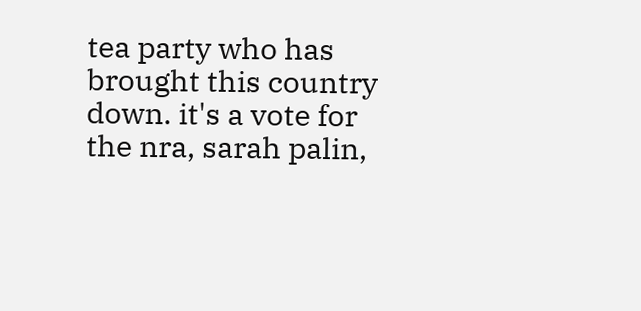tea party who has brought this country down. it's a vote for the nra, sarah palin,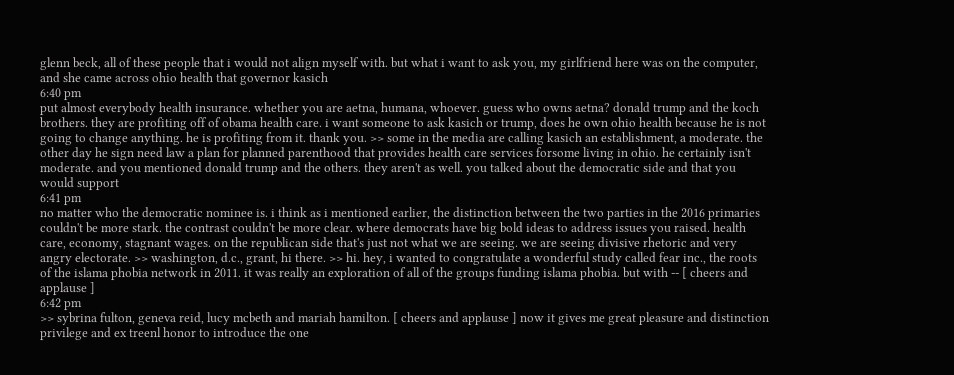glenn beck, all of these people that i would not align myself with. but what i want to ask you, my girlfriend here was on the computer, and she came across ohio health that governor kasich
6:40 pm
put almost everybody health insurance. whether you are aetna, humana, whoever. guess who owns aetna? donald trump and the koch brothers. they are profiting off of obama health care. i want someone to ask kasich or trump, does he own ohio health because he is not going to change anything. he is profiting from it. thank you. >> some in the media are calling kasich an establishment, a moderate. the other day he sign need law a plan for planned parenthood that provides health care services forsome living in ohio. he certainly isn't moderate. and you mentioned donald trump and the others. they aren't as well. you talked about the democratic side and that you would support
6:41 pm
no matter who the democratic nominee is. i think as i mentioned earlier, the distinction between the two parties in the 2016 primaries couldn't be more stark. the contrast couldn't be more clear. where democrats have big bold ideas to address issues you raised. health care, economy, stagnant wages. on the republican side that's just not what we are seeing. we are seeing divisive rhetoric and very angry electorate. >> washington, d.c., grant, hi there. >> hi. hey, i wanted to congratulate a wonderful study called fear inc., the roots of the islama phobia network in 2011. it was really an exploration of all of the groups funding islama phobia. but with -- [ cheers and applause ]
6:42 pm
>> sybrina fulton, geneva reid, lucy mcbeth and mariah hamilton. [ cheers and applause ] now it gives me great pleasure and distinction privilege and ex treenl honor to introduce the one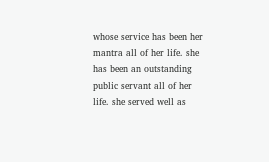whose service has been her mantra all of her life. she has been an outstanding public servant all of her life. she served well as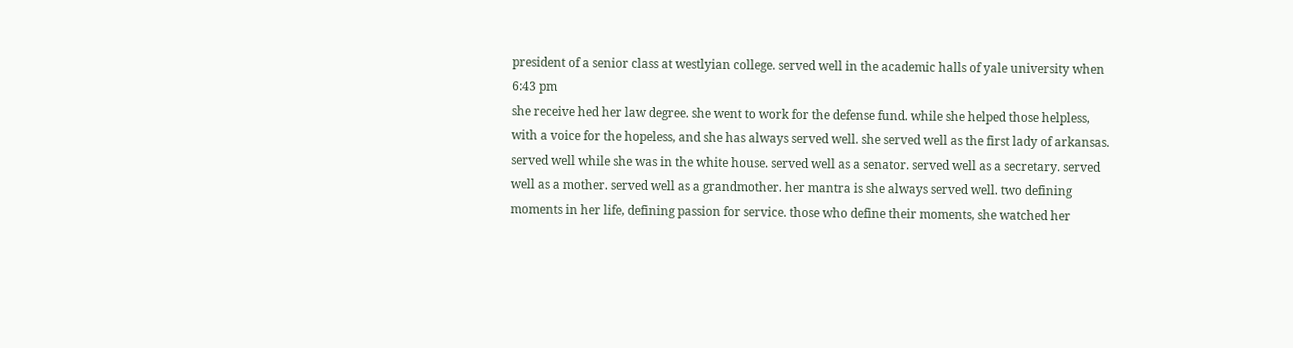president of a senior class at westlyian college. served well in the academic halls of yale university when
6:43 pm
she receive hed her law degree. she went to work for the defense fund. while she helped those helpless, with a voice for the hopeless, and she has always served well. she served well as the first lady of arkansas. served well while she was in the white house. served well as a senator. served well as a secretary. served well as a mother. served well as a grandmother. her mantra is she always served well. two defining moments in her life, defining passion for service. those who define their moments, she watched her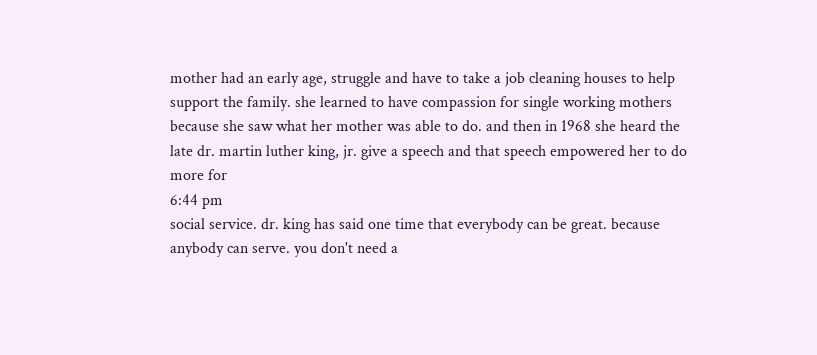mother had an early age, struggle and have to take a job cleaning houses to help support the family. she learned to have compassion for single working mothers because she saw what her mother was able to do. and then in 1968 she heard the late dr. martin luther king, jr. give a speech and that speech empowered her to do more for
6:44 pm
social service. dr. king has said one time that everybody can be great. because anybody can serve. you don't need a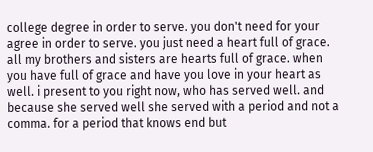college degree in order to serve. you don't need for your agree in order to serve. you just need a heart full of grace. all my brothers and sisters are hearts full of grace. when you have full of grace and have you love in your heart as well. i present to you right now, who has served well. and because she served well she served with a period and not a comma. for a period that knows end but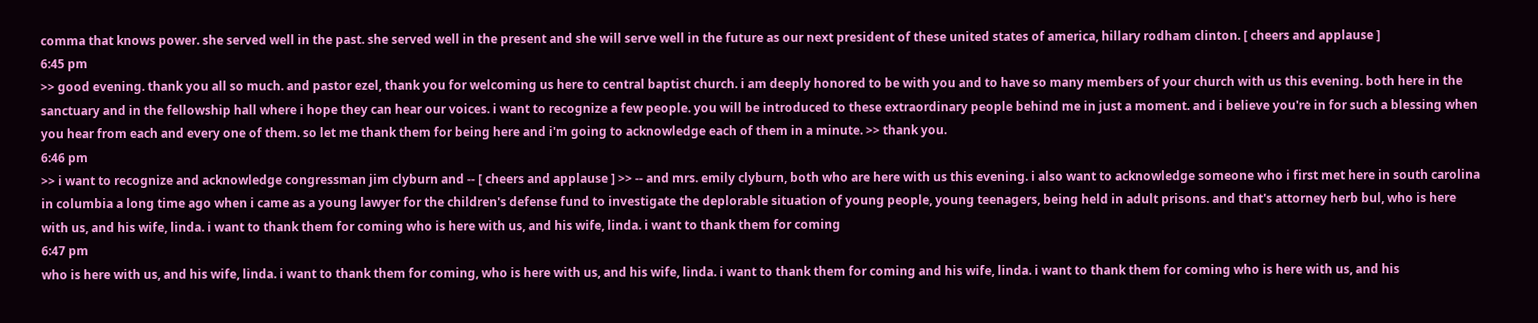comma that knows power. she served well in the past. she served well in the present and she will serve well in the future as our next president of these united states of america, hillary rodham clinton. [ cheers and applause ]
6:45 pm
>> good evening. thank you all so much. and pastor ezel, thank you for welcoming us here to central baptist church. i am deeply honored to be with you and to have so many members of your church with us this evening. both here in the sanctuary and in the fellowship hall where i hope they can hear our voices. i want to recognize a few people. you will be introduced to these extraordinary people behind me in just a moment. and i believe you're in for such a blessing when you hear from each and every one of them. so let me thank them for being here and i'm going to acknowledge each of them in a minute. >> thank you.
6:46 pm
>> i want to recognize and acknowledge congressman jim clyburn and -- [ cheers and applause ] >> -- and mrs. emily clyburn, both who are here with us this evening. i also want to acknowledge someone who i first met here in south carolina in columbia a long time ago when i came as a young lawyer for the children's defense fund to investigate the deplorable situation of young people, young teenagers, being held in adult prisons. and that's attorney herb bul, who is here with us, and his wife, linda. i want to thank them for coming who is here with us, and his wife, linda. i want to thank them for coming
6:47 pm
who is here with us, and his wife, linda. i want to thank them for coming, who is here with us, and his wife, linda. i want to thank them for coming and his wife, linda. i want to thank them for coming who is here with us, and his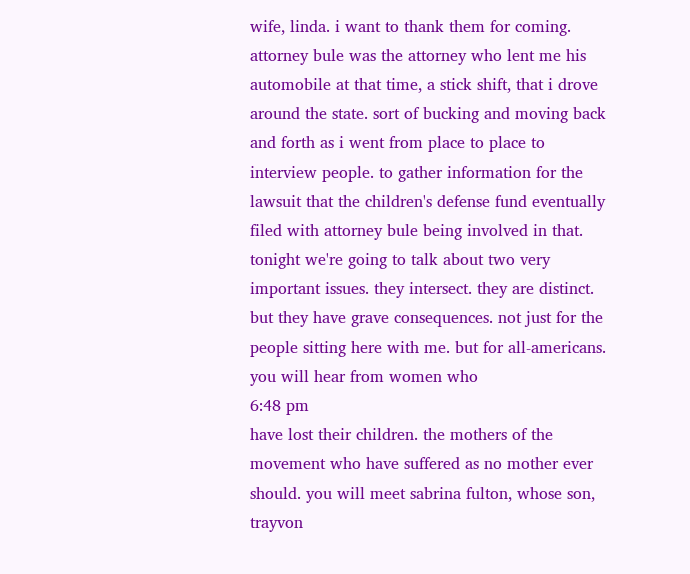wife, linda. i want to thank them for coming. attorney bule was the attorney who lent me his automobile at that time, a stick shift, that i drove around the state. sort of bucking and moving back and forth as i went from place to place to interview people. to gather information for the lawsuit that the children's defense fund eventually filed with attorney bule being involved in that. tonight we're going to talk about two very important issues. they intersect. they are distinct. but they have grave consequences. not just for the people sitting here with me. but for all-americans. you will hear from women who
6:48 pm
have lost their children. the mothers of the movement who have suffered as no mother ever should. you will meet sabrina fulton, whose son, trayvon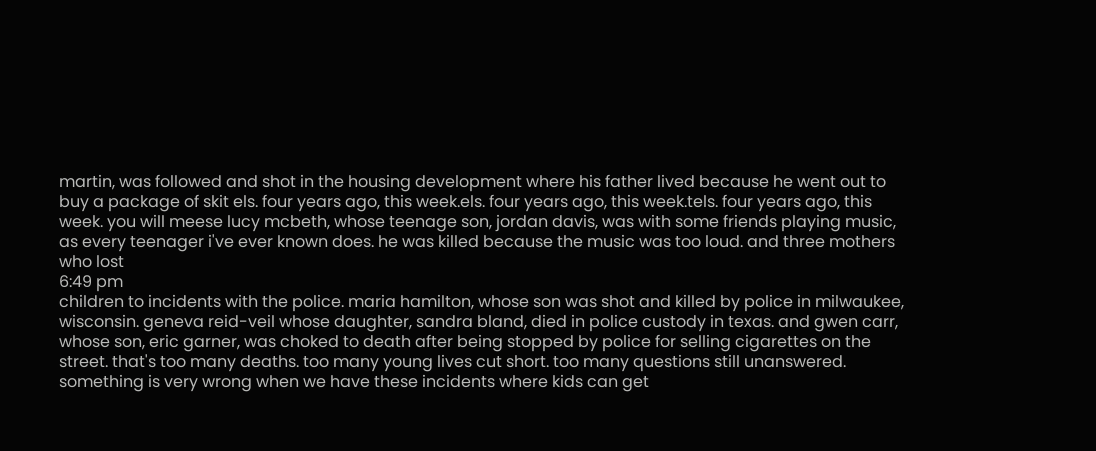martin, was followed and shot in the housing development where his father lived because he went out to buy a package of skit els. four years ago, this week.els. four years ago, this week.tels. four years ago, this week. you will meese lucy mcbeth, whose teenage son, jordan davis, was with some friends playing music, as every teenager i've ever known does. he was killed because the music was too loud. and three mothers who lost
6:49 pm
children to incidents with the police. maria hamilton, whose son was shot and killed by police in milwaukee, wisconsin. geneva reid-veil whose daughter, sandra bland, died in police custody in texas. and gwen carr, whose son, eric garner, was choked to death after being stopped by police for selling cigarettes on the street. that's too many deaths. too many young lives cut short. too many questions still unanswered. something is very wrong when we have these incidents where kids can get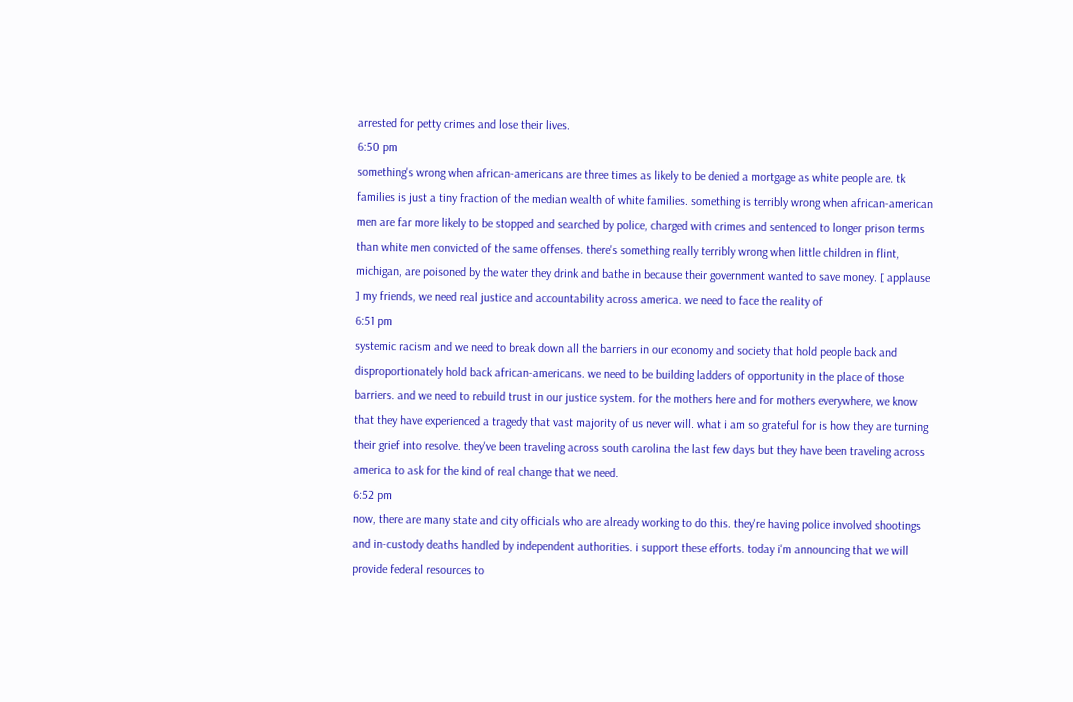arrested for petty crimes and lose their lives.
6:50 pm
something's wrong when african-americans are three times as likely to be denied a mortgage as white people are. tk families is just a tiny fraction of the median wealth of white families. something is terribly wrong when african-american men are far more likely to be stopped and searched by police, charged with crimes and sentenced to longer prison terms than white men convicted of the same offenses. there's something really terribly wrong when little children in flint, michigan, are poisoned by the water they drink and bathe in because their government wanted to save money. [ applause ] my friends, we need real justice and accountability across america. we need to face the reality of
6:51 pm
systemic racism and we need to break down all the barriers in our economy and society that hold people back and disproportionately hold back african-americans. we need to be building ladders of opportunity in the place of those barriers. and we need to rebuild trust in our justice system. for the mothers here and for mothers everywhere, we know that they have experienced a tragedy that vast majority of us never will. what i am so grateful for is how they are turning their grief into resolve. they've been traveling across south carolina the last few days but they have been traveling across america to ask for the kind of real change that we need.
6:52 pm
now, there are many state and city officials who are already working to do this. they're having police involved shootings and in-custody deaths handled by independent authorities. i support these efforts. today i'm announcing that we will provide federal resources to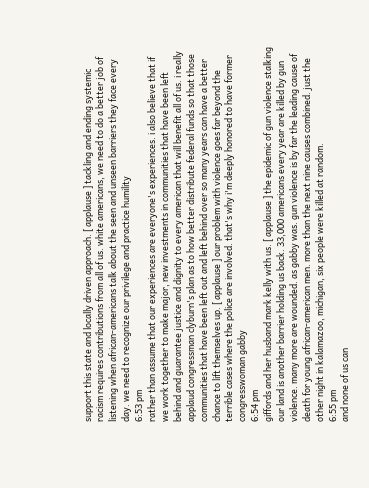support this state and locally driven approach. [ applause ] tackling and ending systemic racism requires contributions from all of us. white americans, we need to do a better job of listening when african-americans talk about the seen and unseen barriers they face every day. we need to recognize our privilege and practice humility
6:53 pm
rather than assume that our experiences are everyone's experiences. i also believe that if we work together to make major, new investments in communities that have been left behind and guarantee justice and dignity to every american that will benefit all of us. i really applaud congressman clyburn's plan as to how better distribute federal funds so that those communities that have been left out and left behind over so many years can have a better chance to lift themselves up. [ applause ] our problem with violence goes far beyond the terrible cases where the police are involved. that's why i'm deeply honored to have former congresswoman gabby
6:54 pm
giffords and her husband mark kelly with us. [ applause ] the epidemic of gun violence stalking our land is another barrier holding us back. 33,000 americans every year are killed by gun violence. many more are wounded. as gabby was. gun violence is by far the leading cause of death for young african-american men. more than the next nine causes combined. just the other night in kalamazoo, michigan, six people were killed at random.
6:55 pm
and none of us can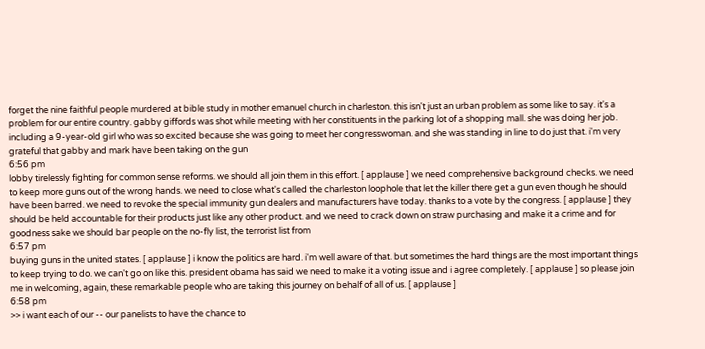forget the nine faithful people murdered at bible study in mother emanuel church in charleston. this isn't just an urban problem as some like to say. it's a problem for our entire country. gabby giffords was shot while meeting with her constituents in the parking lot of a shopping mall. she was doing her job. including a 9-year-old girl who was so excited because she was going to meet her congresswoman. and she was standing in line to do just that. i'm very grateful that gabby and mark have been taking on the gun
6:56 pm
lobby tirelessly fighting for common sense reforms. we should all join them in this effort. [ applause ] we need comprehensive background checks. we need to keep more guns out of the wrong hands. we need to close what's called the charleston loophole that let the killer there get a gun even though he should have been barred. we need to revoke the special immunity gun dealers and manufacturers have today. thanks to a vote by the congress. [ applause ] they should be held accountable for their products just like any other product. and we need to crack down on straw purchasing and make it a crime and for goodness sake we should bar people on the no-fly list, the terrorist list from
6:57 pm
buying guns in the united states. [ applause ] i know the politics are hard. i'm well aware of that. but sometimes the hard things are the most important things to keep trying to do. we can't go on like this. president obama has said we need to make it a voting issue and i agree completely. [ applause ] so please join me in welcoming, again, these remarkable people who are taking this journey on behalf of all of us. [ applause ]
6:58 pm
>> i want each of our -- our panelists to have the chance to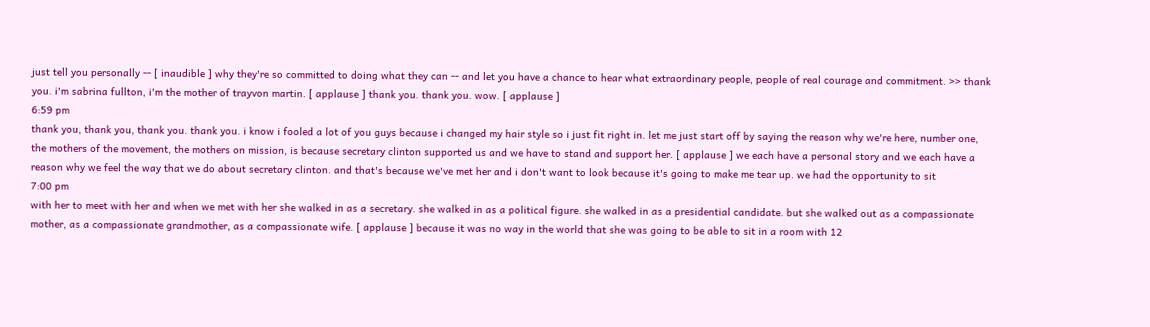just tell you personally -- [ inaudible ] why they're so committed to doing what they can -- and let you have a chance to hear what extraordinary people, people of real courage and commitment. >> thank you. i'm sabrina fullton, i'm the mother of trayvon martin. [ applause ] thank you. thank you. wow. [ applause ]
6:59 pm
thank you, thank you, thank you. thank you. i know i fooled a lot of you guys because i changed my hair style so i just fit right in. let me just start off by saying the reason why we're here, number one, the mothers of the movement, the mothers on mission, is because secretary clinton supported us and we have to stand and support her. [ applause ] we each have a personal story and we each have a reason why we feel the way that we do about secretary clinton. and that's because we've met her and i don't want to look because it's going to make me tear up. we had the opportunity to sit
7:00 pm
with her to meet with her and when we met with her she walked in as a secretary. she walked in as a political figure. she walked in as a presidential candidate. but she walked out as a compassionate mother, as a compassionate grandmother, as a compassionate wife. [ applause ] because it was no way in the world that she was going to be able to sit in a room with 12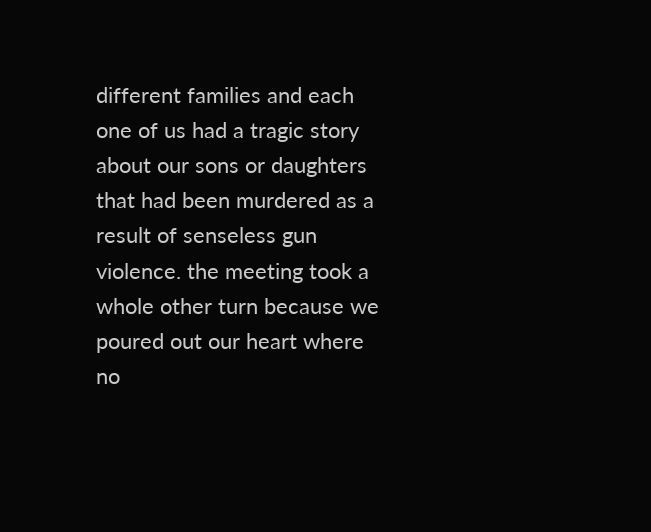different families and each one of us had a tragic story about our sons or daughters that had been murdered as a result of senseless gun violence. the meeting took a whole other turn because we poured out our heart where no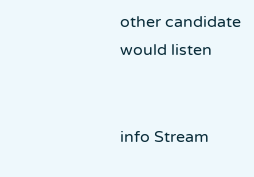other candidate would listen


info Stream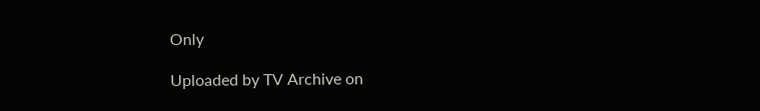Only

Uploaded by TV Archive on